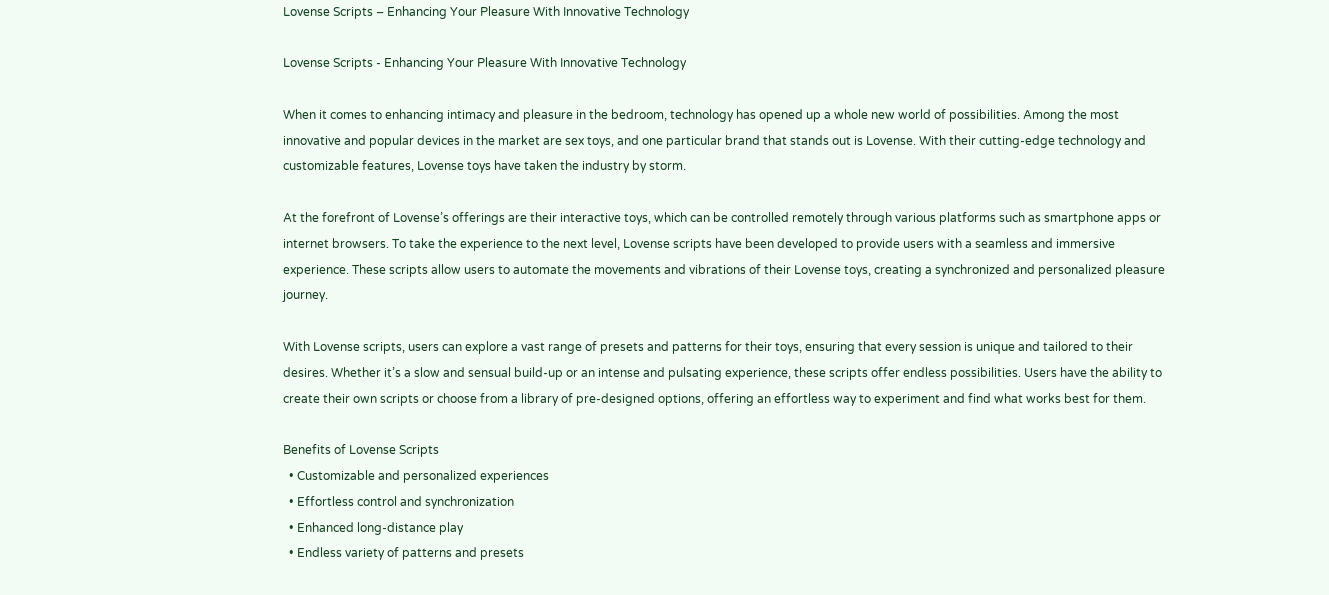Lovense Scripts – Enhancing Your Pleasure With Innovative Technology

Lovense Scripts - Enhancing Your Pleasure With Innovative Technology

When it comes to enhancing intimacy and pleasure in the bedroom, technology has opened up a whole new world of possibilities. Among the most innovative and popular devices in the market are sex toys, and one particular brand that stands out is Lovense. With their cutting-edge technology and customizable features, Lovense toys have taken the industry by storm.

At the forefront of Lovense’s offerings are their interactive toys, which can be controlled remotely through various platforms such as smartphone apps or internet browsers. To take the experience to the next level, Lovense scripts have been developed to provide users with a seamless and immersive experience. These scripts allow users to automate the movements and vibrations of their Lovense toys, creating a synchronized and personalized pleasure journey.

With Lovense scripts, users can explore a vast range of presets and patterns for their toys, ensuring that every session is unique and tailored to their desires. Whether it’s a slow and sensual build-up or an intense and pulsating experience, these scripts offer endless possibilities. Users have the ability to create their own scripts or choose from a library of pre-designed options, offering an effortless way to experiment and find what works best for them.

Benefits of Lovense Scripts
  • Customizable and personalized experiences
  • Effortless control and synchronization
  • Enhanced long-distance play
  • Endless variety of patterns and presets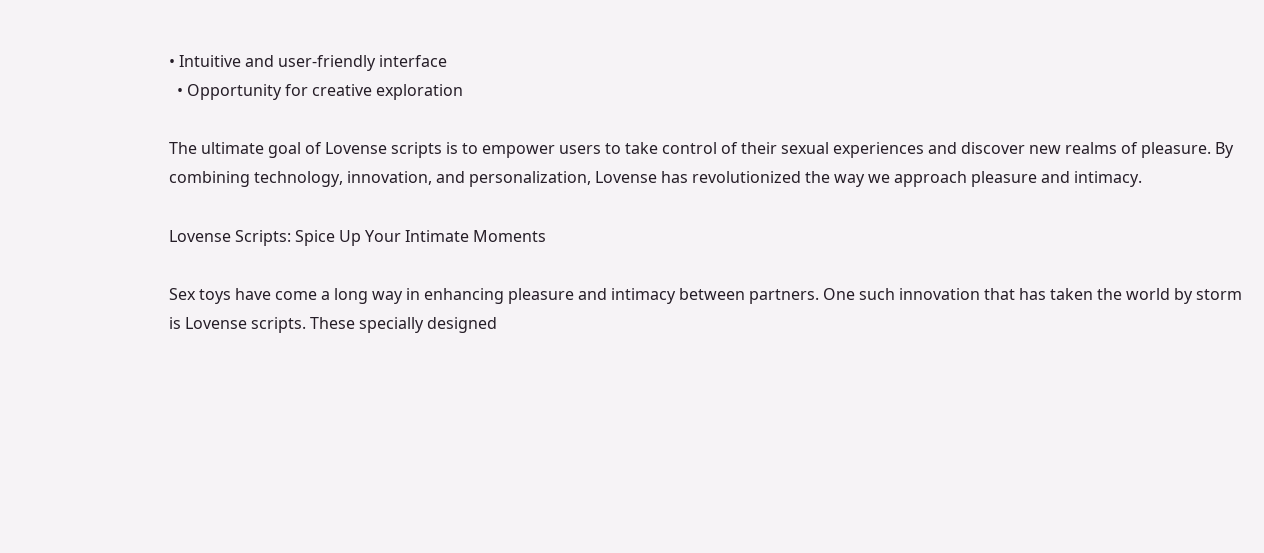• Intuitive and user-friendly interface
  • Opportunity for creative exploration

The ultimate goal of Lovense scripts is to empower users to take control of their sexual experiences and discover new realms of pleasure. By combining technology, innovation, and personalization, Lovense has revolutionized the way we approach pleasure and intimacy.

Lovense Scripts: Spice Up Your Intimate Moments

Sex toys have come a long way in enhancing pleasure and intimacy between partners. One such innovation that has taken the world by storm is Lovense scripts. These specially designed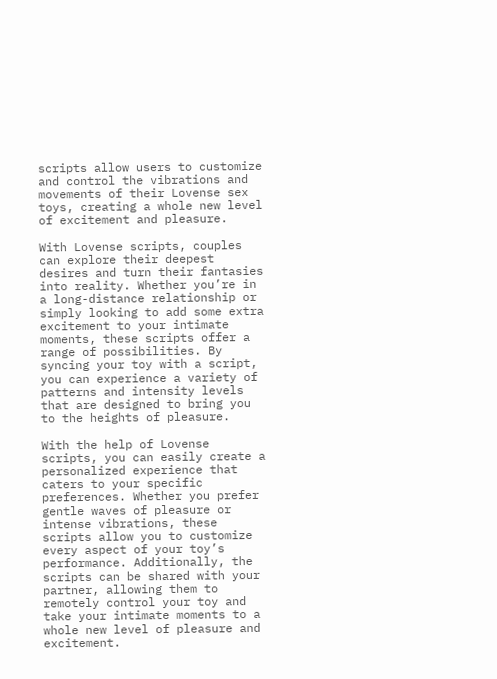scripts allow users to customize and control the vibrations and movements of their Lovense sex toys, creating a whole new level of excitement and pleasure.

With Lovense scripts, couples can explore their deepest desires and turn their fantasies into reality. Whether you’re in a long-distance relationship or simply looking to add some extra excitement to your intimate moments, these scripts offer a range of possibilities. By syncing your toy with a script, you can experience a variety of patterns and intensity levels that are designed to bring you to the heights of pleasure.

With the help of Lovense scripts, you can easily create a personalized experience that caters to your specific preferences. Whether you prefer gentle waves of pleasure or intense vibrations, these scripts allow you to customize every aspect of your toy’s performance. Additionally, the scripts can be shared with your partner, allowing them to remotely control your toy and take your intimate moments to a whole new level of pleasure and excitement.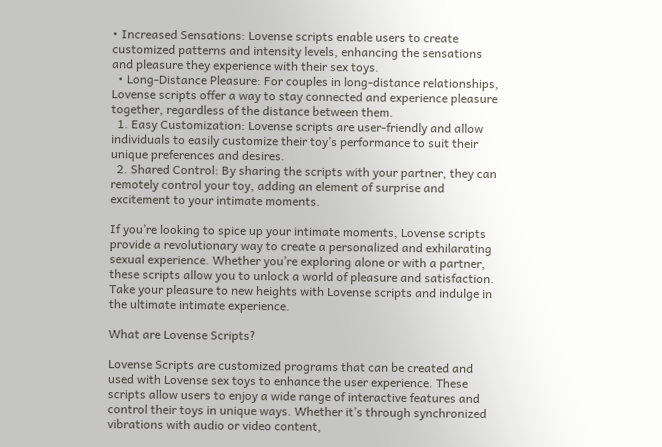• Increased Sensations: Lovense scripts enable users to create customized patterns and intensity levels, enhancing the sensations and pleasure they experience with their sex toys.
  • Long-Distance Pleasure: For couples in long-distance relationships, Lovense scripts offer a way to stay connected and experience pleasure together, regardless of the distance between them.
  1. Easy Customization: Lovense scripts are user-friendly and allow individuals to easily customize their toy’s performance to suit their unique preferences and desires.
  2. Shared Control: By sharing the scripts with your partner, they can remotely control your toy, adding an element of surprise and excitement to your intimate moments.

If you’re looking to spice up your intimate moments, Lovense scripts provide a revolutionary way to create a personalized and exhilarating sexual experience. Whether you’re exploring alone or with a partner, these scripts allow you to unlock a world of pleasure and satisfaction. Take your pleasure to new heights with Lovense scripts and indulge in the ultimate intimate experience.

What are Lovense Scripts?

Lovense Scripts are customized programs that can be created and used with Lovense sex toys to enhance the user experience. These scripts allow users to enjoy a wide range of interactive features and control their toys in unique ways. Whether it’s through synchronized vibrations with audio or video content,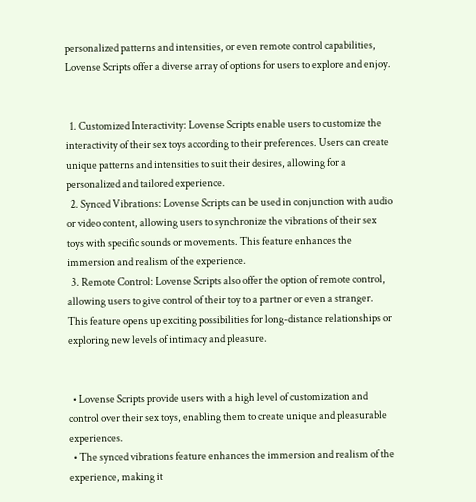personalized patterns and intensities, or even remote control capabilities, Lovense Scripts offer a diverse array of options for users to explore and enjoy.


  1. Customized Interactivity: Lovense Scripts enable users to customize the interactivity of their sex toys according to their preferences. Users can create unique patterns and intensities to suit their desires, allowing for a personalized and tailored experience.
  2. Synced Vibrations: Lovense Scripts can be used in conjunction with audio or video content, allowing users to synchronize the vibrations of their sex toys with specific sounds or movements. This feature enhances the immersion and realism of the experience.
  3. Remote Control: Lovense Scripts also offer the option of remote control, allowing users to give control of their toy to a partner or even a stranger. This feature opens up exciting possibilities for long-distance relationships or exploring new levels of intimacy and pleasure.


  • Lovense Scripts provide users with a high level of customization and control over their sex toys, enabling them to create unique and pleasurable experiences.
  • The synced vibrations feature enhances the immersion and realism of the experience, making it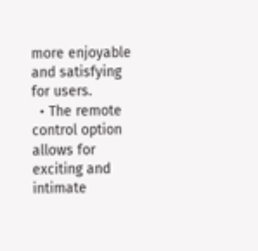more enjoyable and satisfying for users.
  • The remote control option allows for exciting and intimate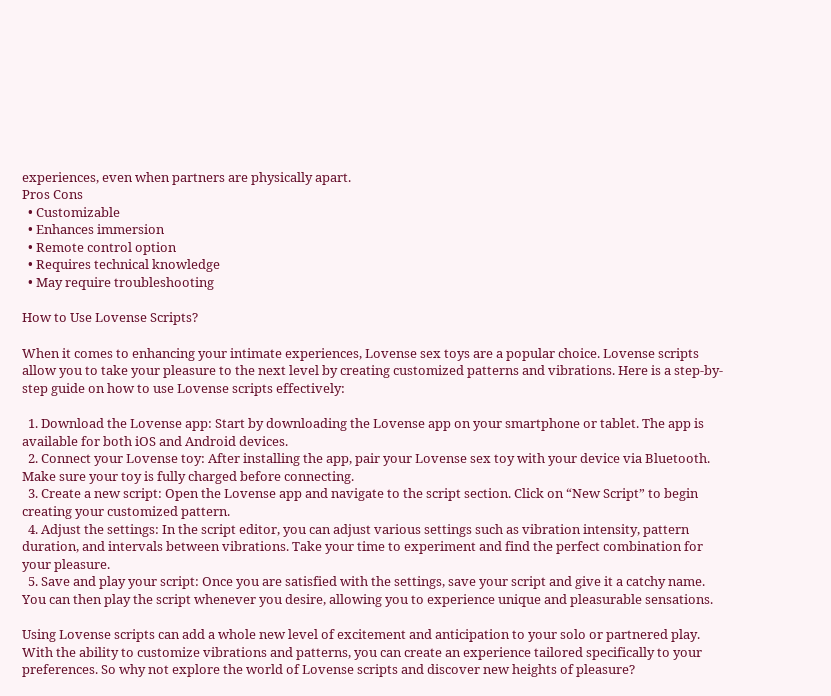experiences, even when partners are physically apart.
Pros Cons
  • Customizable
  • Enhances immersion
  • Remote control option
  • Requires technical knowledge
  • May require troubleshooting

How to Use Lovense Scripts?

When it comes to enhancing your intimate experiences, Lovense sex toys are a popular choice. Lovense scripts allow you to take your pleasure to the next level by creating customized patterns and vibrations. Here is a step-by-step guide on how to use Lovense scripts effectively:

  1. Download the Lovense app: Start by downloading the Lovense app on your smartphone or tablet. The app is available for both iOS and Android devices.
  2. Connect your Lovense toy: After installing the app, pair your Lovense sex toy with your device via Bluetooth. Make sure your toy is fully charged before connecting.
  3. Create a new script: Open the Lovense app and navigate to the script section. Click on “New Script” to begin creating your customized pattern.
  4. Adjust the settings: In the script editor, you can adjust various settings such as vibration intensity, pattern duration, and intervals between vibrations. Take your time to experiment and find the perfect combination for your pleasure.
  5. Save and play your script: Once you are satisfied with the settings, save your script and give it a catchy name. You can then play the script whenever you desire, allowing you to experience unique and pleasurable sensations.

Using Lovense scripts can add a whole new level of excitement and anticipation to your solo or partnered play. With the ability to customize vibrations and patterns, you can create an experience tailored specifically to your preferences. So why not explore the world of Lovense scripts and discover new heights of pleasure?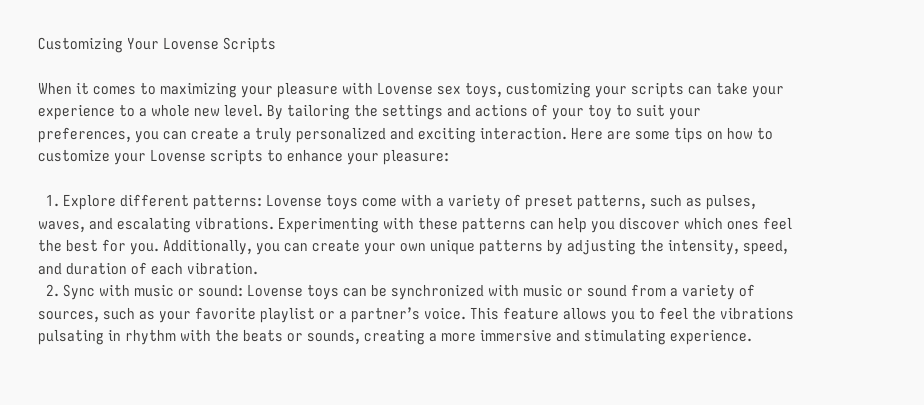Customizing Your Lovense Scripts

When it comes to maximizing your pleasure with Lovense sex toys, customizing your scripts can take your experience to a whole new level. By tailoring the settings and actions of your toy to suit your preferences, you can create a truly personalized and exciting interaction. Here are some tips on how to customize your Lovense scripts to enhance your pleasure:

  1. Explore different patterns: Lovense toys come with a variety of preset patterns, such as pulses, waves, and escalating vibrations. Experimenting with these patterns can help you discover which ones feel the best for you. Additionally, you can create your own unique patterns by adjusting the intensity, speed, and duration of each vibration.
  2. Sync with music or sound: Lovense toys can be synchronized with music or sound from a variety of sources, such as your favorite playlist or a partner’s voice. This feature allows you to feel the vibrations pulsating in rhythm with the beats or sounds, creating a more immersive and stimulating experience.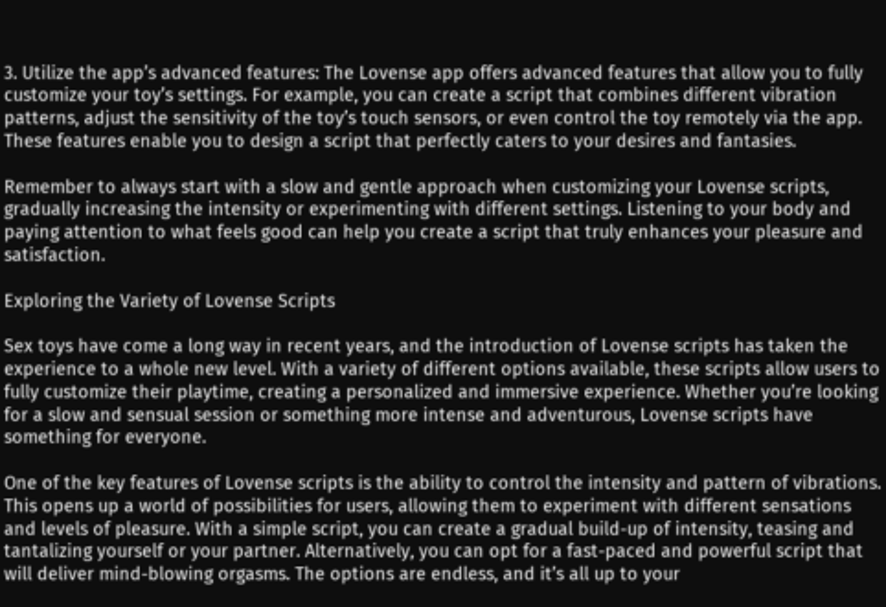3. Utilize the app’s advanced features: The Lovense app offers advanced features that allow you to fully customize your toy’s settings. For example, you can create a script that combines different vibration patterns, adjust the sensitivity of the toy’s touch sensors, or even control the toy remotely via the app. These features enable you to design a script that perfectly caters to your desires and fantasies.

Remember to always start with a slow and gentle approach when customizing your Lovense scripts, gradually increasing the intensity or experimenting with different settings. Listening to your body and paying attention to what feels good can help you create a script that truly enhances your pleasure and satisfaction.

Exploring the Variety of Lovense Scripts

Sex toys have come a long way in recent years, and the introduction of Lovense scripts has taken the experience to a whole new level. With a variety of different options available, these scripts allow users to fully customize their playtime, creating a personalized and immersive experience. Whether you’re looking for a slow and sensual session or something more intense and adventurous, Lovense scripts have something for everyone.

One of the key features of Lovense scripts is the ability to control the intensity and pattern of vibrations. This opens up a world of possibilities for users, allowing them to experiment with different sensations and levels of pleasure. With a simple script, you can create a gradual build-up of intensity, teasing and tantalizing yourself or your partner. Alternatively, you can opt for a fast-paced and powerful script that will deliver mind-blowing orgasms. The options are endless, and it’s all up to your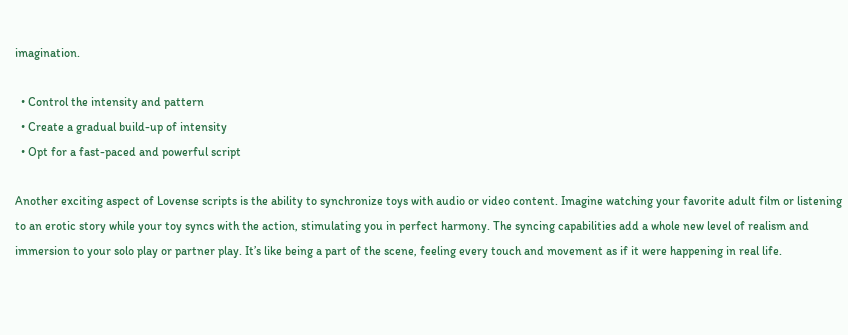imagination.

  • Control the intensity and pattern
  • Create a gradual build-up of intensity
  • Opt for a fast-paced and powerful script

Another exciting aspect of Lovense scripts is the ability to synchronize toys with audio or video content. Imagine watching your favorite adult film or listening to an erotic story while your toy syncs with the action, stimulating you in perfect harmony. The syncing capabilities add a whole new level of realism and immersion to your solo play or partner play. It’s like being a part of the scene, feeling every touch and movement as if it were happening in real life.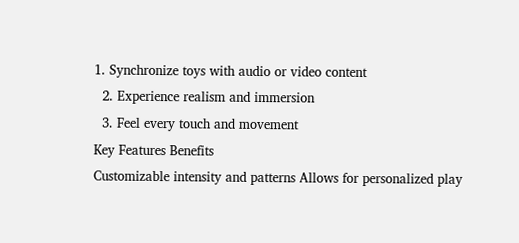1. Synchronize toys with audio or video content
  2. Experience realism and immersion
  3. Feel every touch and movement
Key Features Benefits
Customizable intensity and patterns Allows for personalized play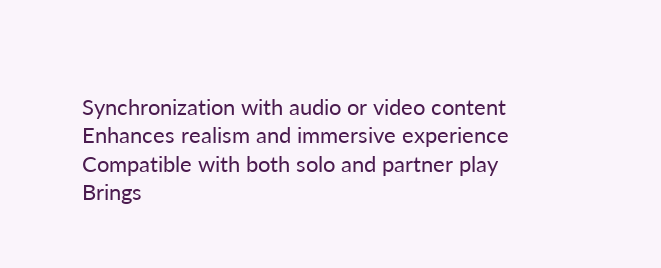Synchronization with audio or video content Enhances realism and immersive experience
Compatible with both solo and partner play Brings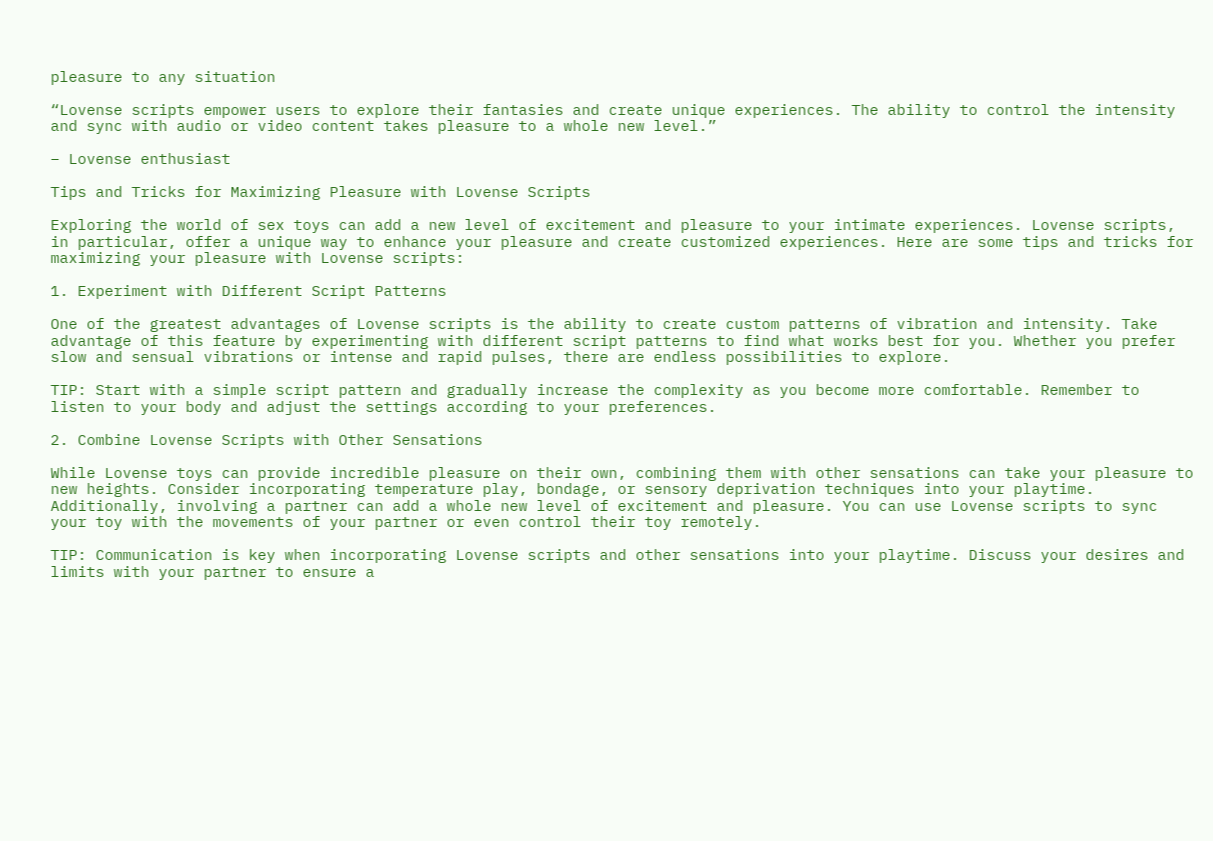pleasure to any situation

“Lovense scripts empower users to explore their fantasies and create unique experiences. The ability to control the intensity and sync with audio or video content takes pleasure to a whole new level.”

– Lovense enthusiast

Tips and Tricks for Maximizing Pleasure with Lovense Scripts

Exploring the world of sex toys can add a new level of excitement and pleasure to your intimate experiences. Lovense scripts, in particular, offer a unique way to enhance your pleasure and create customized experiences. Here are some tips and tricks for maximizing your pleasure with Lovense scripts:

1. Experiment with Different Script Patterns

One of the greatest advantages of Lovense scripts is the ability to create custom patterns of vibration and intensity. Take advantage of this feature by experimenting with different script patterns to find what works best for you. Whether you prefer slow and sensual vibrations or intense and rapid pulses, there are endless possibilities to explore.

TIP: Start with a simple script pattern and gradually increase the complexity as you become more comfortable. Remember to listen to your body and adjust the settings according to your preferences.

2. Combine Lovense Scripts with Other Sensations

While Lovense toys can provide incredible pleasure on their own, combining them with other sensations can take your pleasure to new heights. Consider incorporating temperature play, bondage, or sensory deprivation techniques into your playtime. Additionally, involving a partner can add a whole new level of excitement and pleasure. You can use Lovense scripts to sync your toy with the movements of your partner or even control their toy remotely.

TIP: Communication is key when incorporating Lovense scripts and other sensations into your playtime. Discuss your desires and limits with your partner to ensure a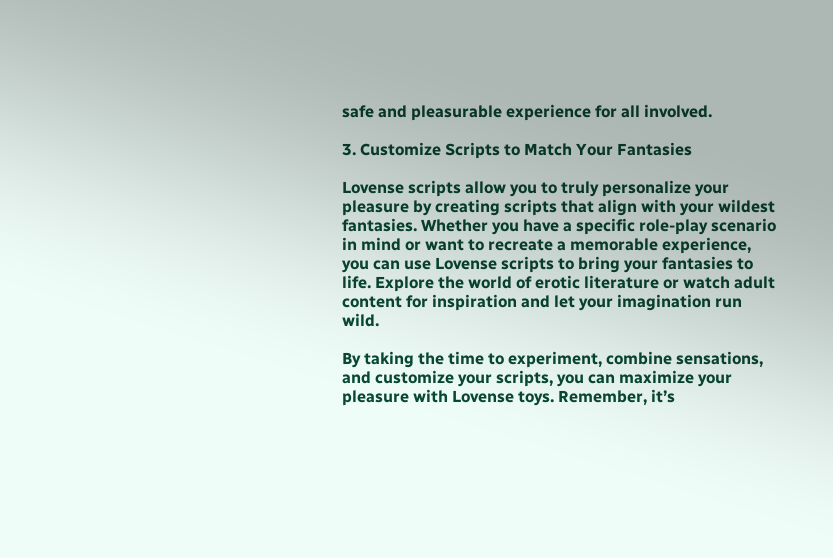safe and pleasurable experience for all involved.

3. Customize Scripts to Match Your Fantasies

Lovense scripts allow you to truly personalize your pleasure by creating scripts that align with your wildest fantasies. Whether you have a specific role-play scenario in mind or want to recreate a memorable experience, you can use Lovense scripts to bring your fantasies to life. Explore the world of erotic literature or watch adult content for inspiration and let your imagination run wild.

By taking the time to experiment, combine sensations, and customize your scripts, you can maximize your pleasure with Lovense toys. Remember, it’s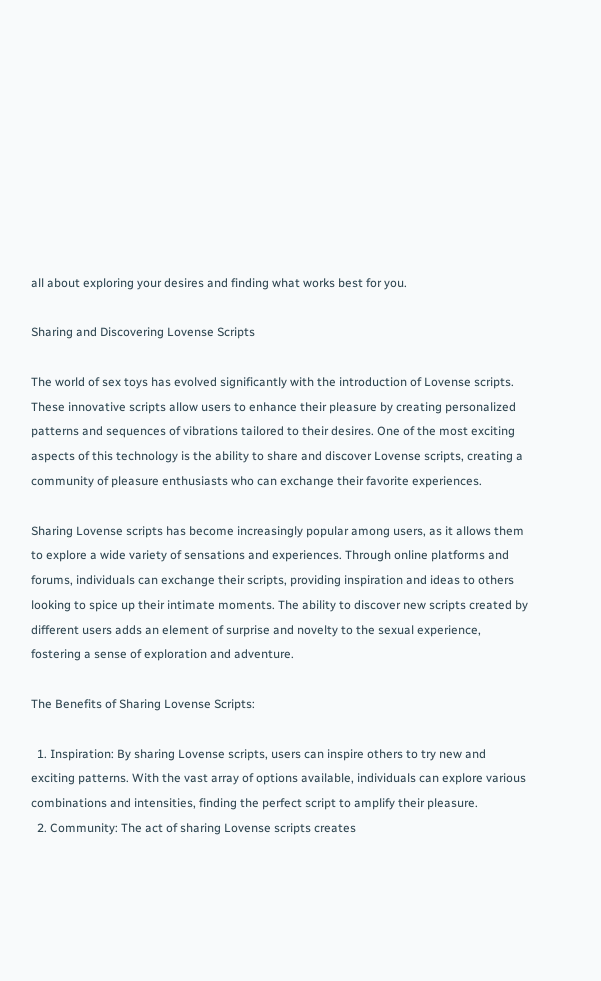all about exploring your desires and finding what works best for you.

Sharing and Discovering Lovense Scripts

The world of sex toys has evolved significantly with the introduction of Lovense scripts. These innovative scripts allow users to enhance their pleasure by creating personalized patterns and sequences of vibrations tailored to their desires. One of the most exciting aspects of this technology is the ability to share and discover Lovense scripts, creating a community of pleasure enthusiasts who can exchange their favorite experiences.

Sharing Lovense scripts has become increasingly popular among users, as it allows them to explore a wide variety of sensations and experiences. Through online platforms and forums, individuals can exchange their scripts, providing inspiration and ideas to others looking to spice up their intimate moments. The ability to discover new scripts created by different users adds an element of surprise and novelty to the sexual experience, fostering a sense of exploration and adventure.

The Benefits of Sharing Lovense Scripts:

  1. Inspiration: By sharing Lovense scripts, users can inspire others to try new and exciting patterns. With the vast array of options available, individuals can explore various combinations and intensities, finding the perfect script to amplify their pleasure.
  2. Community: The act of sharing Lovense scripts creates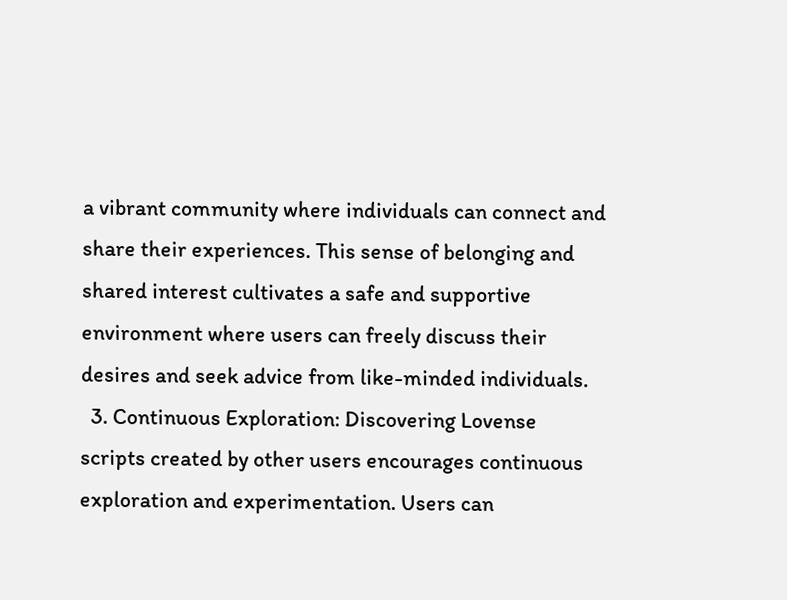a vibrant community where individuals can connect and share their experiences. This sense of belonging and shared interest cultivates a safe and supportive environment where users can freely discuss their desires and seek advice from like-minded individuals.
  3. Continuous Exploration: Discovering Lovense scripts created by other users encourages continuous exploration and experimentation. Users can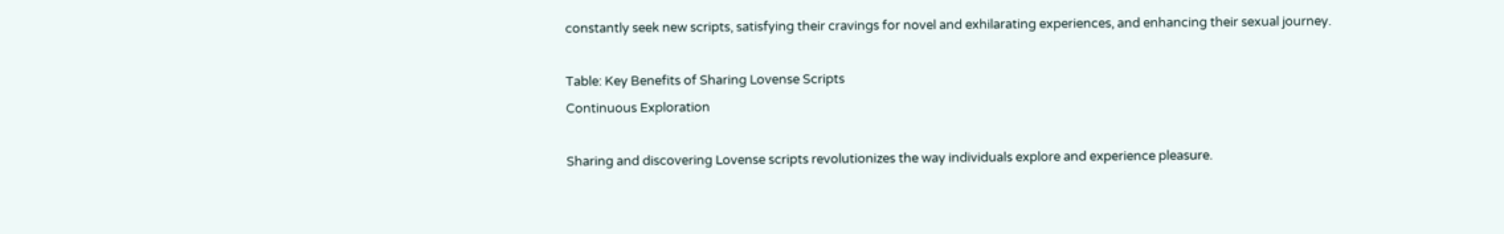constantly seek new scripts, satisfying their cravings for novel and exhilarating experiences, and enhancing their sexual journey.

Table: Key Benefits of Sharing Lovense Scripts
Continuous Exploration

Sharing and discovering Lovense scripts revolutionizes the way individuals explore and experience pleasure.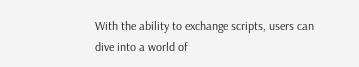With the ability to exchange scripts, users can dive into a world of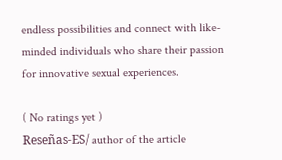endless possibilities and connect with like-minded individuals who share their passion for innovative sexual experiences.

( No ratings yet )
Reseñas-ES/ author of the article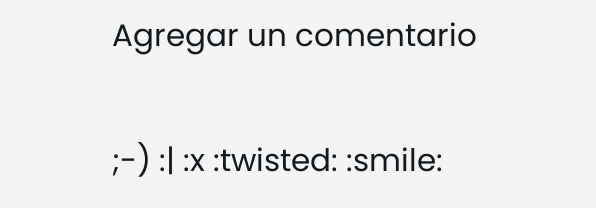Agregar un comentario

;-) :| :x :twisted: :smile: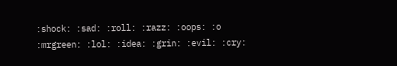:shock: :sad: :roll: :razz: :oops: :o :mrgreen: :lol: :idea: :grin: :evil: :cry: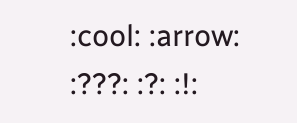:cool: :arrow: :???: :?: :!: